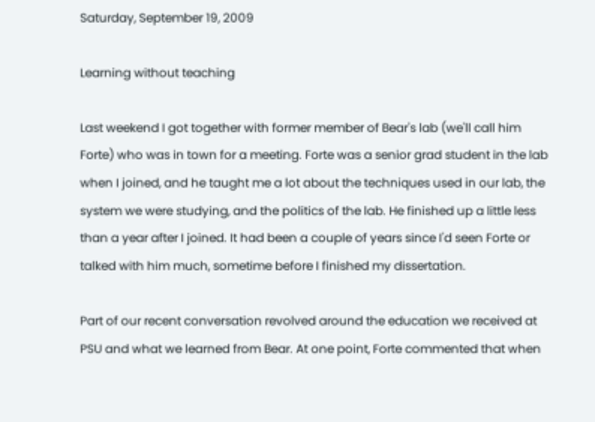Saturday, September 19, 2009

Learning without teaching

Last weekend I got together with former member of Bear's lab (we'll call him Forte) who was in town for a meeting. Forte was a senior grad student in the lab when I joined, and he taught me a lot about the techniques used in our lab, the system we were studying, and the politics of the lab. He finished up a little less than a year after I joined. It had been a couple of years since I'd seen Forte or talked with him much, sometime before I finished my dissertation.

Part of our recent conversation revolved around the education we received at PSU and what we learned from Bear. At one point, Forte commented that when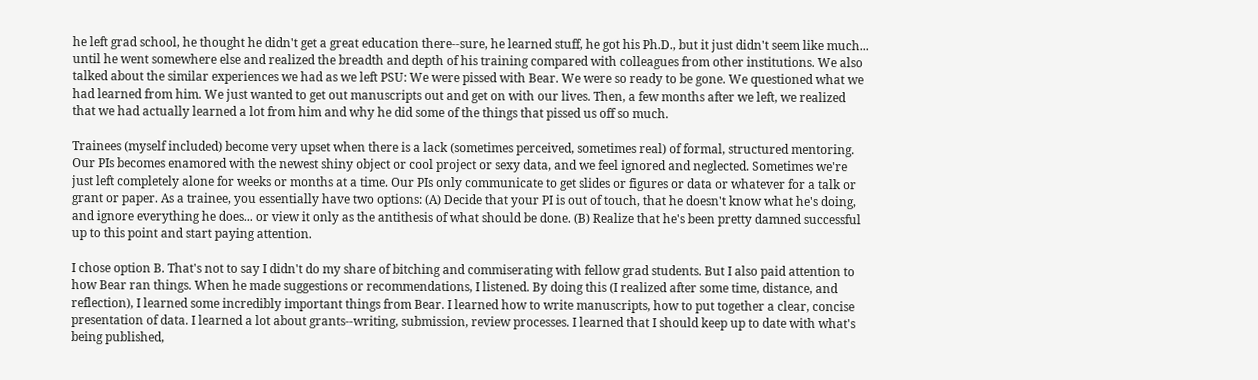he left grad school, he thought he didn't get a great education there--sure, he learned stuff, he got his Ph.D., but it just didn't seem like much... until he went somewhere else and realized the breadth and depth of his training compared with colleagues from other institutions. We also talked about the similar experiences we had as we left PSU: We were pissed with Bear. We were so ready to be gone. We questioned what we had learned from him. We just wanted to get out manuscripts out and get on with our lives. Then, a few months after we left, we realized that we had actually learned a lot from him and why he did some of the things that pissed us off so much.

Trainees (myself included) become very upset when there is a lack (sometimes perceived, sometimes real) of formal, structured mentoring. Our PIs becomes enamored with the newest shiny object or cool project or sexy data, and we feel ignored and neglected. Sometimes we're just left completely alone for weeks or months at a time. Our PIs only communicate to get slides or figures or data or whatever for a talk or grant or paper. As a trainee, you essentially have two options: (A) Decide that your PI is out of touch, that he doesn't know what he's doing, and ignore everything he does... or view it only as the antithesis of what should be done. (B) Realize that he's been pretty damned successful up to this point and start paying attention.

I chose option B. That's not to say I didn't do my share of bitching and commiserating with fellow grad students. But I also paid attention to how Bear ran things. When he made suggestions or recommendations, I listened. By doing this (I realized after some time, distance, and reflection), I learned some incredibly important things from Bear. I learned how to write manuscripts, how to put together a clear, concise presentation of data. I learned a lot about grants--writing, submission, review processes. I learned that I should keep up to date with what's being published,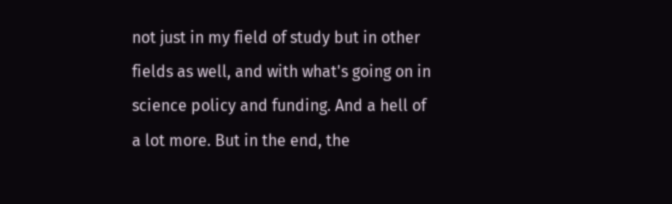not just in my field of study but in other fields as well, and with what's going on in science policy and funding. And a hell of a lot more. But in the end, the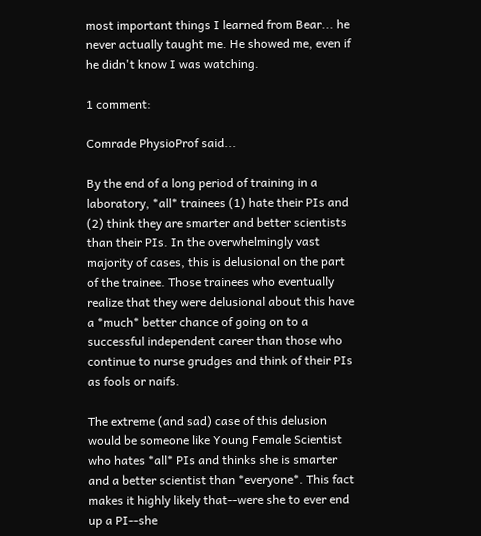most important things I learned from Bear... he never actually taught me. He showed me, even if he didn't know I was watching.

1 comment:

Comrade PhysioProf said...

By the end of a long period of training in a laboratory, *all* trainees (1) hate their PIs and (2) think they are smarter and better scientists than their PIs. In the overwhelmingly vast majority of cases, this is delusional on the part of the trainee. Those trainees who eventually realize that they were delusional about this have a *much* better chance of going on to a successful independent career than those who continue to nurse grudges and think of their PIs as fools or naifs.

The extreme (and sad) case of this delusion would be someone like Young Female Scientist who hates *all* PIs and thinks she is smarter and a better scientist than *everyone*. This fact makes it highly likely that--were she to ever end up a PI--she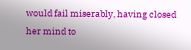would fail miserably, having closed her mind to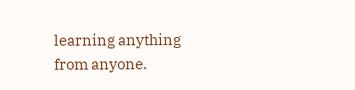learning anything from anyone.